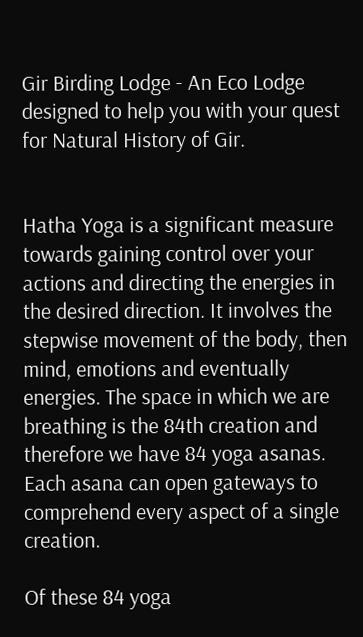Gir Birding Lodge - An Eco Lodge designed to help you with your quest for Natural History of Gir.


Hatha Yoga is a significant measure towards gaining control over your actions and directing the energies in the desired direction. It involves the stepwise movement of the body, then mind, emotions and eventually energies. The space in which we are breathing is the 84th creation and therefore we have 84 yoga asanas. Each asana can open gateways to comprehend every aspect of a single creation.

Of these 84 yoga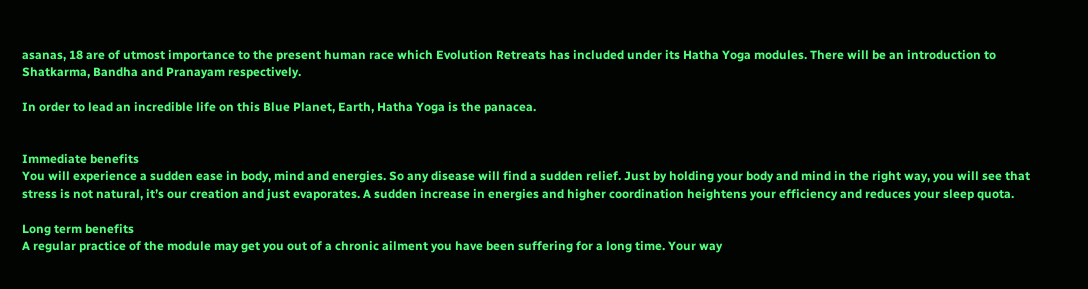asanas, 18 are of utmost importance to the present human race which Evolution Retreats has included under its Hatha Yoga modules. There will be an introduction to Shatkarma, Bandha and Pranayam respectively.

In order to lead an incredible life on this Blue Planet, Earth, Hatha Yoga is the panacea.


Immediate benefits
You will experience a sudden ease in body, mind and energies. So any disease will find a sudden relief. Just by holding your body and mind in the right way, you will see that stress is not natural, it’s our creation and just evaporates. A sudden increase in energies and higher coordination heightens your efficiency and reduces your sleep quota.

Long term benefits
A regular practice of the module may get you out of a chronic ailment you have been suffering for a long time. Your way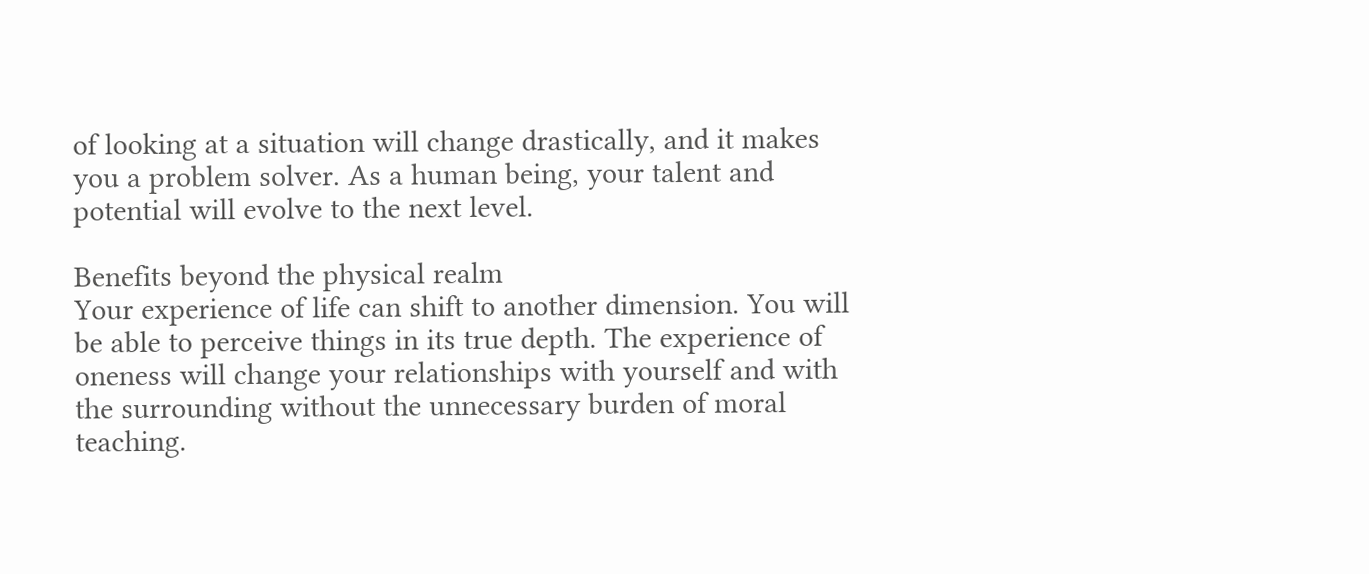of looking at a situation will change drastically, and it makes you a problem solver. As a human being, your talent and potential will evolve to the next level.

Benefits beyond the physical realm
Your experience of life can shift to another dimension. You will be able to perceive things in its true depth. The experience of oneness will change your relationships with yourself and with the surrounding without the unnecessary burden of moral teaching.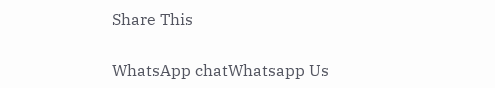Share This

WhatsApp chatWhatsapp Us